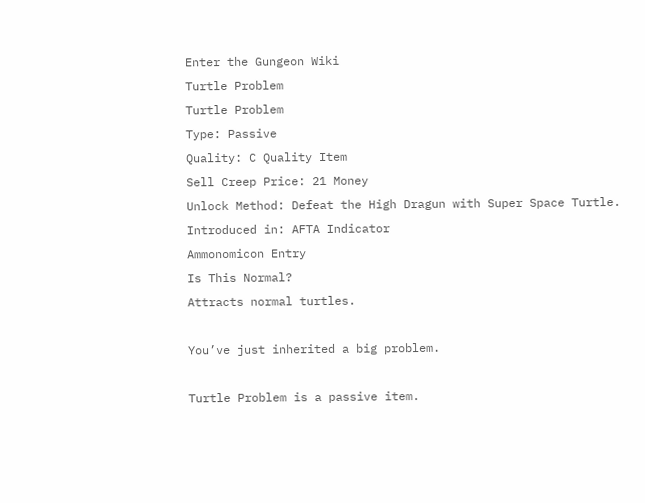Enter the Gungeon Wiki
Turtle Problem
Turtle Problem
Type: Passive
Quality: C Quality Item
Sell Creep Price: 21 Money
Unlock Method: Defeat the High Dragun with Super Space Turtle.
Introduced in: AFTA Indicator
Ammonomicon Entry
Is This Normal?
Attracts normal turtles.

You’ve just inherited a big problem.

Turtle Problem is a passive item.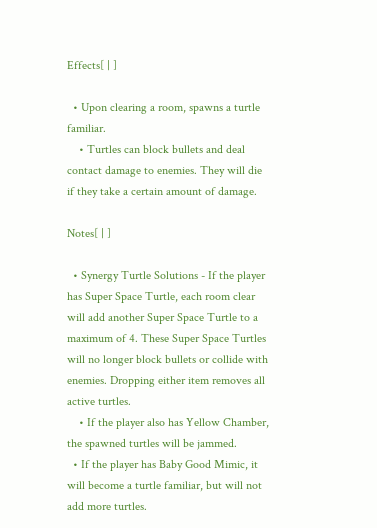Effects[ | ]

  • Upon clearing a room, spawns a turtle familiar.
    • Turtles can block bullets and deal contact damage to enemies. They will die if they take a certain amount of damage.

Notes[ | ]

  • Synergy Turtle Solutions - If the player has Super Space Turtle, each room clear will add another Super Space Turtle to a maximum of 4. These Super Space Turtles will no longer block bullets or collide with enemies. Dropping either item removes all active turtles.
    • If the player also has Yellow Chamber, the spawned turtles will be jammed.
  • If the player has Baby Good Mimic, it will become a turtle familiar, but will not add more turtles.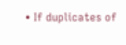• If duplicates of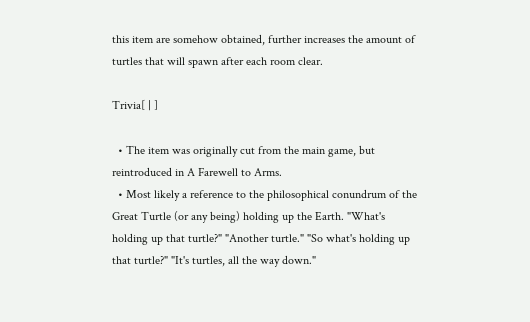this item are somehow obtained, further increases the amount of turtles that will spawn after each room clear.

Trivia[ | ]

  • The item was originally cut from the main game, but reintroduced in A Farewell to Arms.
  • Most likely a reference to the philosophical conundrum of the Great Turtle (or any being) holding up the Earth. "What's holding up that turtle?" "Another turtle." "So what's holding up that turtle?" "It's turtles, all the way down."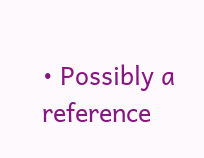• Possibly a reference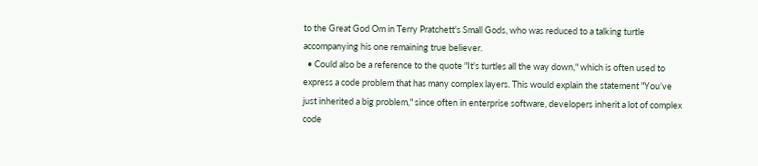to the Great God Om in Terry Pratchett's Small Gods, who was reduced to a talking turtle accompanying his one remaining true believer.
  • Could also be a reference to the quote "It's turtles all the way down," which is often used to express a code problem that has many complex layers. This would explain the statement "You’ve just inherited a big problem," since often in enterprise software, developers inherit a lot of complex code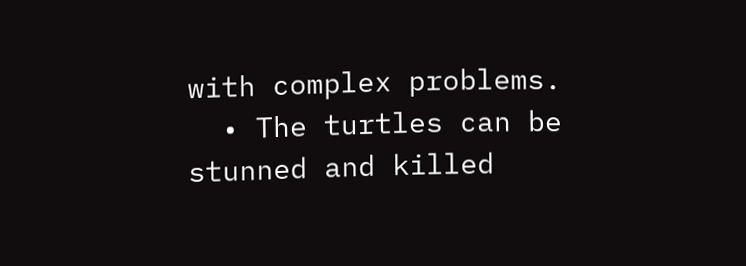with complex problems.
  • The turtles can be stunned and killed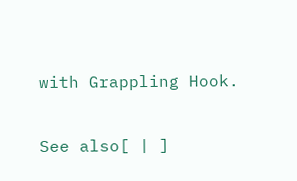with Grappling Hook.

See also[ | ]